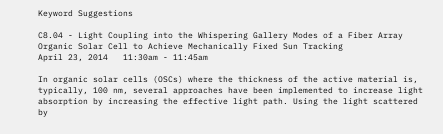Keyword Suggestions

C8.04 - Light Coupling into the Whispering Gallery Modes of a Fiber Array Organic Solar Cell to Achieve Mechanically Fixed Sun Tracking
April 23, 2014   11:30am - 11:45am

In organic solar cells (OSCs) where the thickness of the active material is, typically, 100 nm, several approaches have been implemented to increase light absorption by increasing the effective light path. Using the light scattered by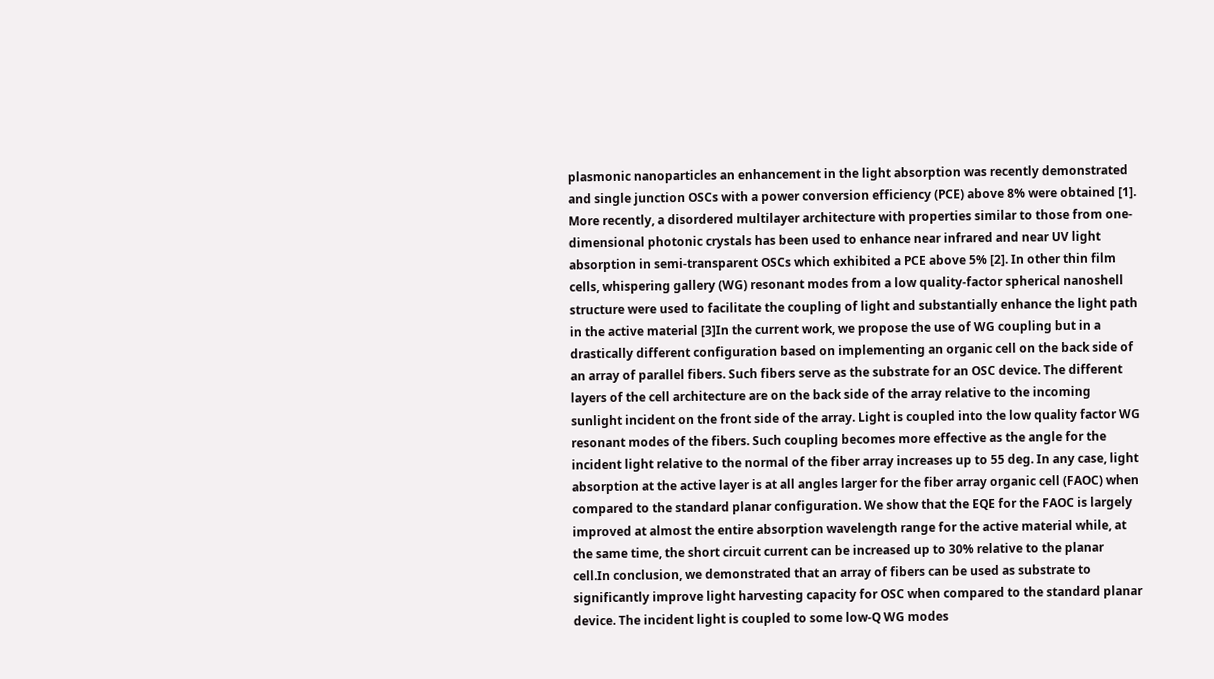plasmonic nanoparticles an enhancement in the light absorption was recently demonstrated and single junction OSCs with a power conversion efficiency (PCE) above 8% were obtained [1]. More recently, a disordered multilayer architecture with properties similar to those from one-dimensional photonic crystals has been used to enhance near infrared and near UV light absorption in semi-transparent OSCs which exhibited a PCE above 5% [2]. In other thin film cells, whispering gallery (WG) resonant modes from a low quality-factor spherical nanoshell structure were used to facilitate the coupling of light and substantially enhance the light path in the active material [3]In the current work, we propose the use of WG coupling but in a drastically different configuration based on implementing an organic cell on the back side of an array of parallel fibers. Such fibers serve as the substrate for an OSC device. The different layers of the cell architecture are on the back side of the array relative to the incoming sunlight incident on the front side of the array. Light is coupled into the low quality factor WG resonant modes of the fibers. Such coupling becomes more effective as the angle for the incident light relative to the normal of the fiber array increases up to 55 deg. In any case, light absorption at the active layer is at all angles larger for the fiber array organic cell (FAOC) when compared to the standard planar configuration. We show that the EQE for the FAOC is largely improved at almost the entire absorption wavelength range for the active material while, at the same time, the short circuit current can be increased up to 30% relative to the planar cell.In conclusion, we demonstrated that an array of fibers can be used as substrate to significantly improve light harvesting capacity for OSC when compared to the standard planar device. The incident light is coupled to some low-Q WG modes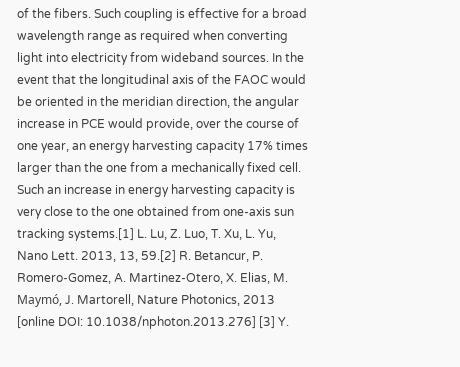of the fibers. Such coupling is effective for a broad wavelength range as required when converting light into electricity from wideband sources. In the event that the longitudinal axis of the FAOC would be oriented in the meridian direction, the angular increase in PCE would provide, over the course of one year, an energy harvesting capacity 17% times larger than the one from a mechanically fixed cell. Such an increase in energy harvesting capacity is very close to the one obtained from one-axis sun tracking systems.[1] L. Lu, Z. Luo, T. Xu, L. Yu, Nano Lett. 2013, 13, 59.[2] R. Betancur, P. Romero-Gomez, A. Martinez-Otero, X. Elias, M. Maymó, J. Martorell, Nature Photonics, 2013 [online DOI: 10.1038/nphoton.2013.276] [3] Y.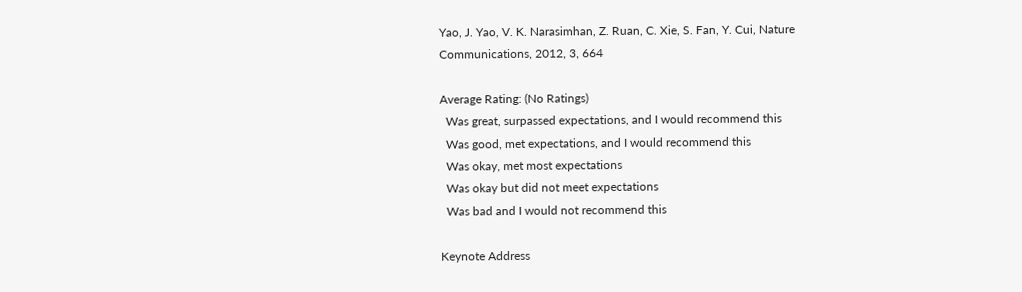Yao, J. Yao, V. K. Narasimhan, Z. Ruan, C. Xie, S. Fan, Y. Cui, Nature Communications, 2012, 3, 664

Average Rating: (No Ratings)
  Was great, surpassed expectations, and I would recommend this
  Was good, met expectations, and I would recommend this
  Was okay, met most expectations
  Was okay but did not meet expectations
  Was bad and I would not recommend this

Keynote Address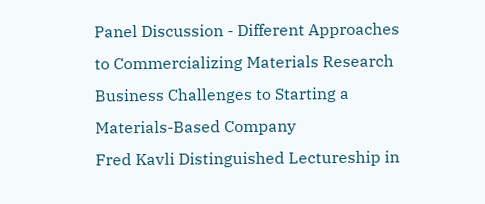Panel Discussion - Different Approaches to Commercializing Materials Research
Business Challenges to Starting a Materials-Based Company
Fred Kavli Distinguished Lectureship in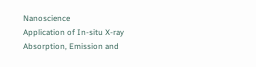Nanoscience
Application of In-situ X-ray Absorption, Emission and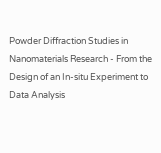Powder Diffraction Studies in Nanomaterials Research - From the Design of an In-situ Experiment to Data Analysis